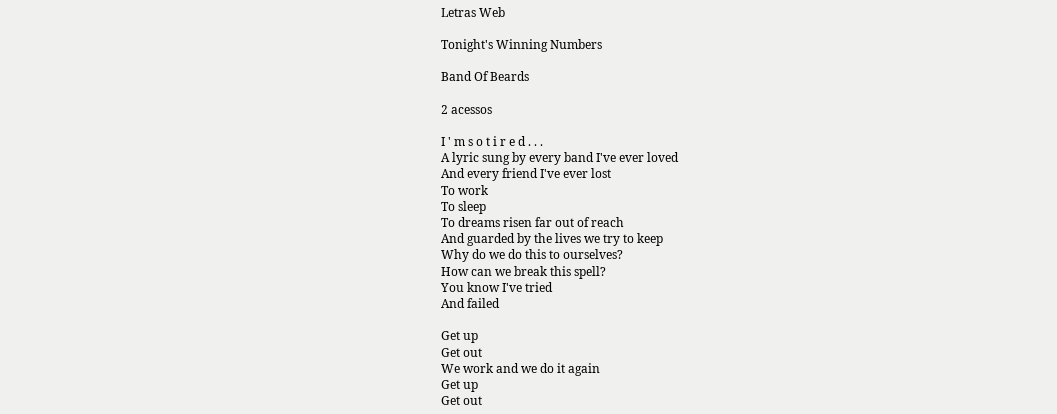Letras Web

Tonight's Winning Numbers

Band Of Beards

2 acessos

I ' m s o t i r e d . . .
A lyric sung by every band I've ever loved
And every friend I've ever lost
To work
To sleep
To dreams risen far out of reach
And guarded by the lives we try to keep
Why do we do this to ourselves?
How can we break this spell?
You know I've tried
And failed

Get up
Get out
We work and we do it again
Get up
Get out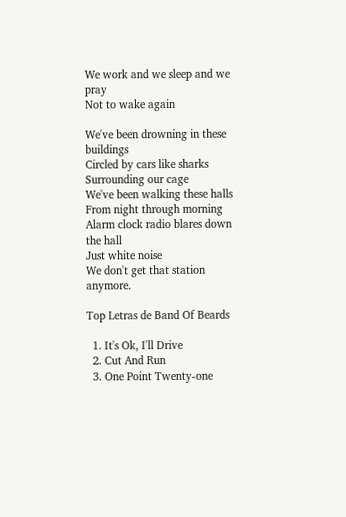We work and we sleep and we pray
Not to wake again

We've been drowning in these buildings
Circled by cars like sharks
Surrounding our cage
We've been walking these halls
From night through morning
Alarm clock radio blares down the hall
Just white noise
We don't get that station anymore.

Top Letras de Band Of Beards

  1. It's Ok, I'll Drive
  2. Cut And Run
  3. One Point Twenty-one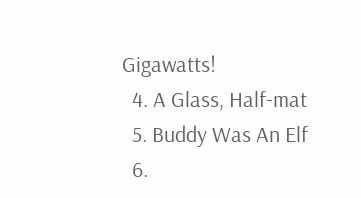Gigawatts!
  4. A Glass, Half-mat
  5. Buddy Was An Elf
  6.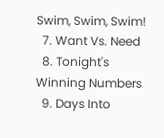Swim, Swim, Swim!
  7. Want Vs. Need
  8. Tonight's Winning Numbers
  9. Days Into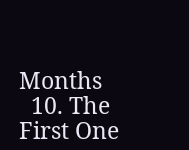Months
  10. The First One